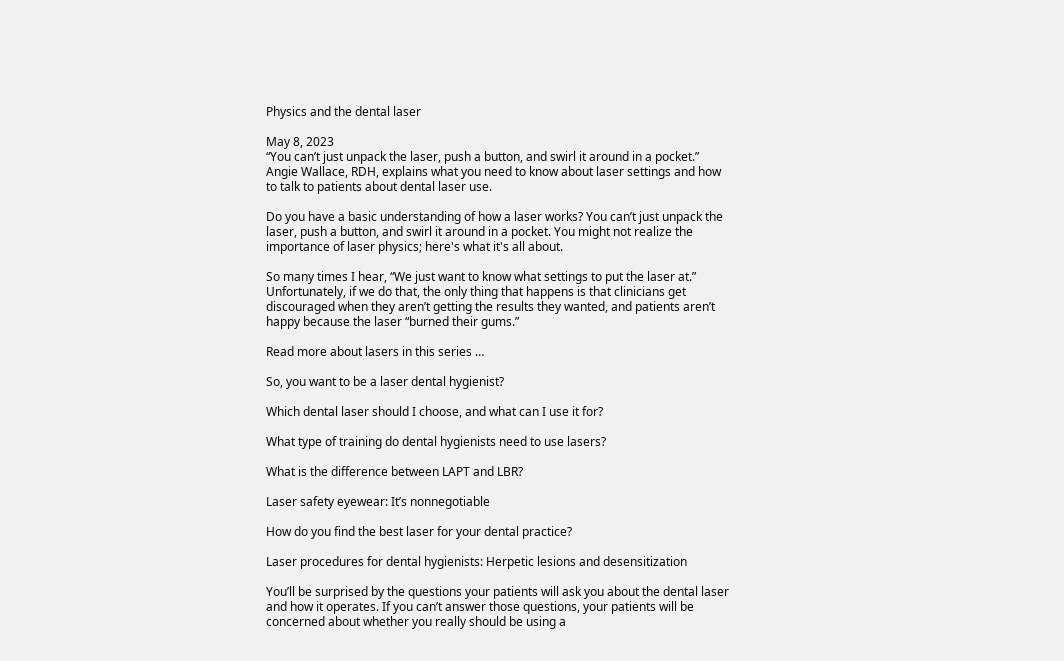Physics and the dental laser

May 8, 2023
“You can’t just unpack the laser, push a button, and swirl it around in a pocket.” Angie Wallace, RDH, explains what you need to know about laser settings and how to talk to patients about dental laser use.

Do you have a basic understanding of how a laser works? You can’t just unpack the laser, push a button, and swirl it around in a pocket. You might not realize the importance of laser physics; here's what it's all about.

So many times I hear, “We just want to know what settings to put the laser at.” Unfortunately, if we do that, the only thing that happens is that clinicians get discouraged when they aren’t getting the results they wanted, and patients aren’t happy because the laser “burned their gums.”

Read more about lasers in this series …

So, you want to be a laser dental hygienist?

Which dental laser should I choose, and what can I use it for?

What type of training do dental hygienists need to use lasers?

What is the difference between LAPT and LBR?

Laser safety eyewear: It’s nonnegotiable

How do you find the best laser for your dental practice?

Laser procedures for dental hygienists: Herpetic lesions and desensitization

You’ll be surprised by the questions your patients will ask you about the dental laser and how it operates. If you can’t answer those questions, your patients will be concerned about whether you really should be using a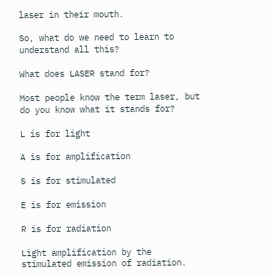laser in their mouth.

So, what do we need to learn to understand all this?

What does LASER stand for?

Most people know the term laser, but do you know what it stands for?

L is for light

A is for amplification

S is for stimulated

E is for emission

R is for radiation

Light amplification by the stimulated emission of radiation.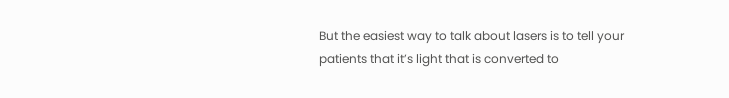But the easiest way to talk about lasers is to tell your patients that it’s light that is converted to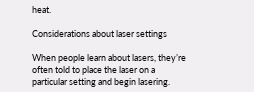heat.

Considerations about laser settings

When people learn about lasers, they’re often told to place the laser on a particular setting and begin lasering.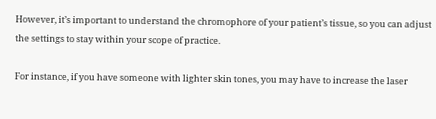However, it’s important to understand the chromophore of your patient’s tissue, so you can adjust the settings to stay within your scope of practice.

For instance, if you have someone with lighter skin tones, you may have to increase the laser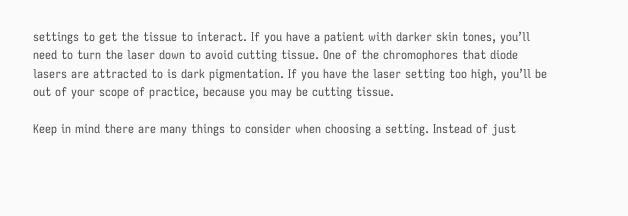settings to get the tissue to interact. If you have a patient with darker skin tones, you’ll need to turn the laser down to avoid cutting tissue. One of the chromophores that diode lasers are attracted to is dark pigmentation. If you have the laser setting too high, you’ll be out of your scope of practice, because you may be cutting tissue.

Keep in mind there are many things to consider when choosing a setting. Instead of just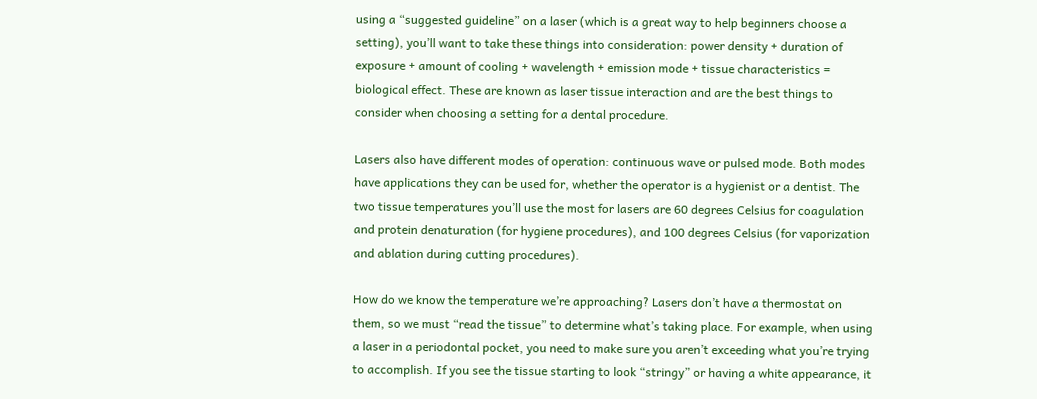using a “suggested guideline” on a laser (which is a great way to help beginners choose a setting), you’ll want to take these things into consideration: power density + duration of exposure + amount of cooling + wavelength + emission mode + tissue characteristics = biological effect. These are known as laser tissue interaction and are the best things to consider when choosing a setting for a dental procedure.

Lasers also have different modes of operation: continuous wave or pulsed mode. Both modes have applications they can be used for, whether the operator is a hygienist or a dentist. The two tissue temperatures you’ll use the most for lasers are 60 degrees Celsius for coagulation and protein denaturation (for hygiene procedures), and 100 degrees Celsius (for vaporization and ablation during cutting procedures).

How do we know the temperature we’re approaching? Lasers don’t have a thermostat on them, so we must “read the tissue” to determine what’s taking place. For example, when using a laser in a periodontal pocket, you need to make sure you aren’t exceeding what you’re trying to accomplish. If you see the tissue starting to look “stringy” or having a white appearance, it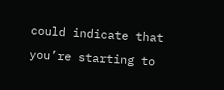could indicate that you’re starting to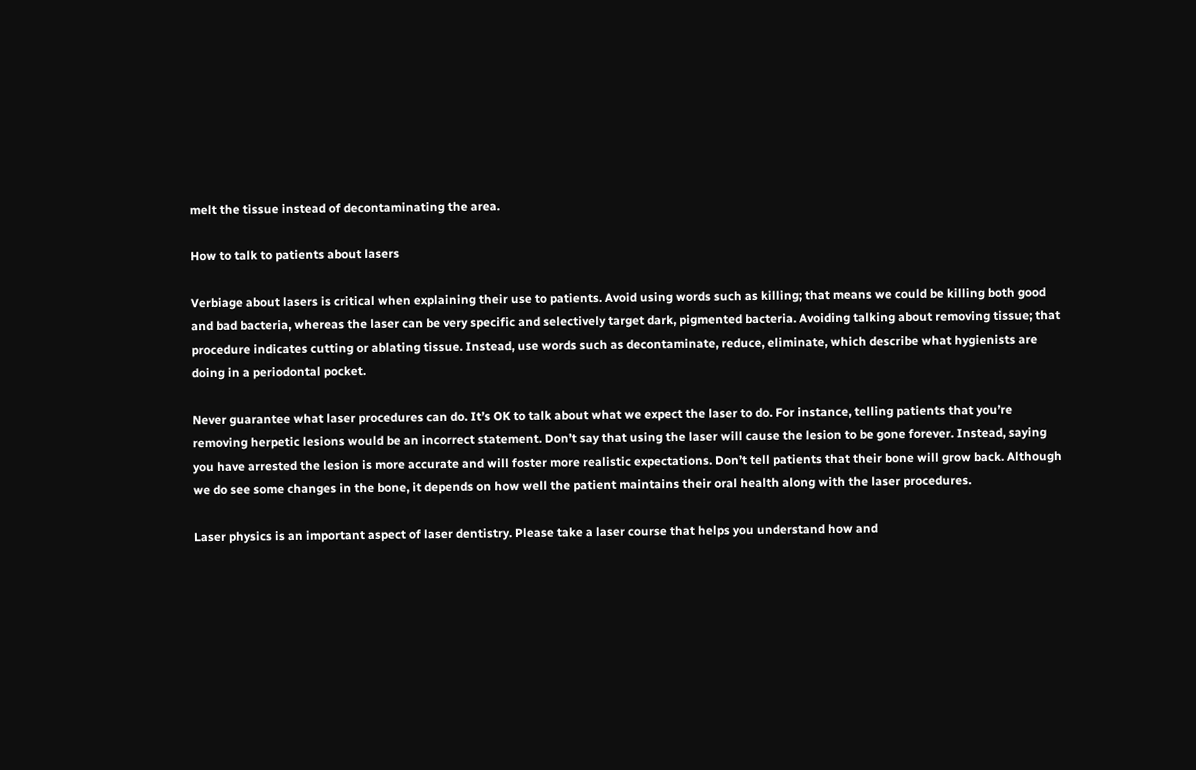melt the tissue instead of decontaminating the area.

How to talk to patients about lasers

Verbiage about lasers is critical when explaining their use to patients. Avoid using words such as killing; that means we could be killing both good and bad bacteria, whereas the laser can be very specific and selectively target dark, pigmented bacteria. Avoiding talking about removing tissue; that procedure indicates cutting or ablating tissue. Instead, use words such as decontaminate, reduce, eliminate, which describe what hygienists are doing in a periodontal pocket.

Never guarantee what laser procedures can do. It’s OK to talk about what we expect the laser to do. For instance, telling patients that you’re removing herpetic lesions would be an incorrect statement. Don’t say that using the laser will cause the lesion to be gone forever. Instead, saying you have arrested the lesion is more accurate and will foster more realistic expectations. Don’t tell patients that their bone will grow back. Although we do see some changes in the bone, it depends on how well the patient maintains their oral health along with the laser procedures.

Laser physics is an important aspect of laser dentistry. Please take a laser course that helps you understand how and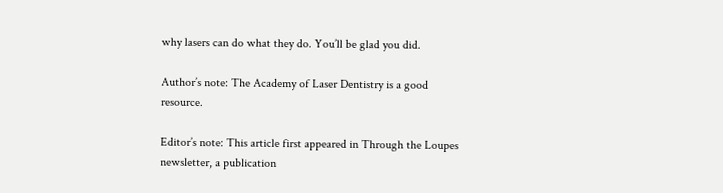why lasers can do what they do. You’ll be glad you did.

Author’s note: The Academy of Laser Dentistry is a good resource.

Editor’s note: This article first appeared in Through the Loupes newsletter, a publication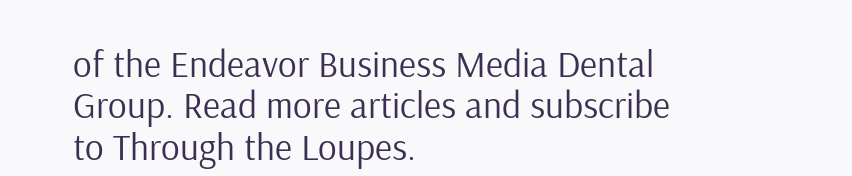of the Endeavor Business Media Dental Group. Read more articles and subscribe to Through the Loupes.